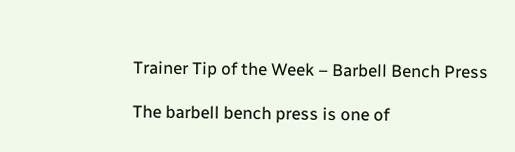Trainer Tip of the Week – Barbell Bench Press

The barbell bench press is one of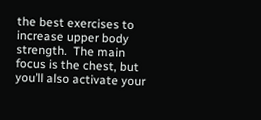the best exercises to increase upper body strength.  The main focus is the chest, but you’ll also activate your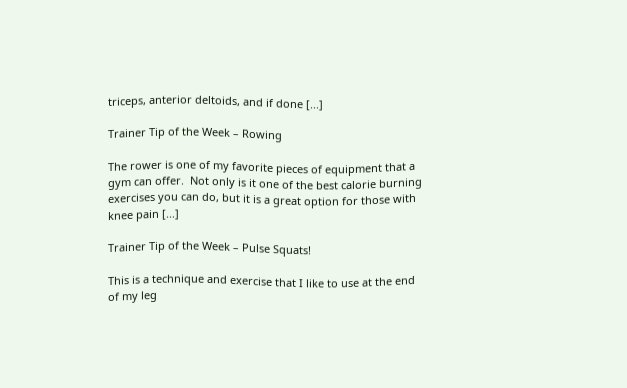triceps, anterior deltoids, and if done [...]

Trainer Tip of the Week – Rowing

The rower is one of my favorite pieces of equipment that a gym can offer.  Not only is it one of the best calorie burning exercises you can do, but it is a great option for those with knee pain [...]

Trainer Tip of the Week – Pulse Squats!

This is a technique and exercise that I like to use at the end of my leg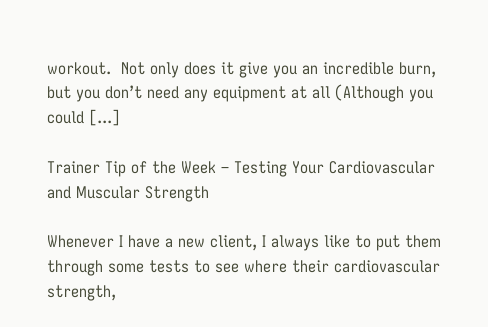workout.  Not only does it give you an incredible burn, but you don’t need any equipment at all (Although you could [...]

Trainer Tip of the Week – Testing Your Cardiovascular and Muscular Strength

Whenever I have a new client, I always like to put them through some tests to see where their cardiovascular strength,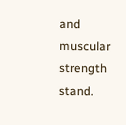and muscular strength stand.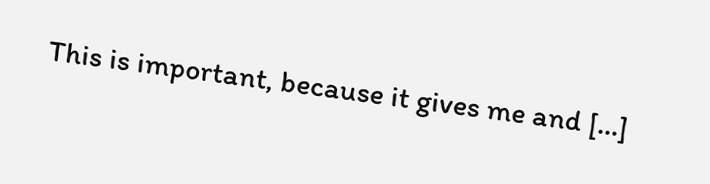This is important, because it gives me and [...]